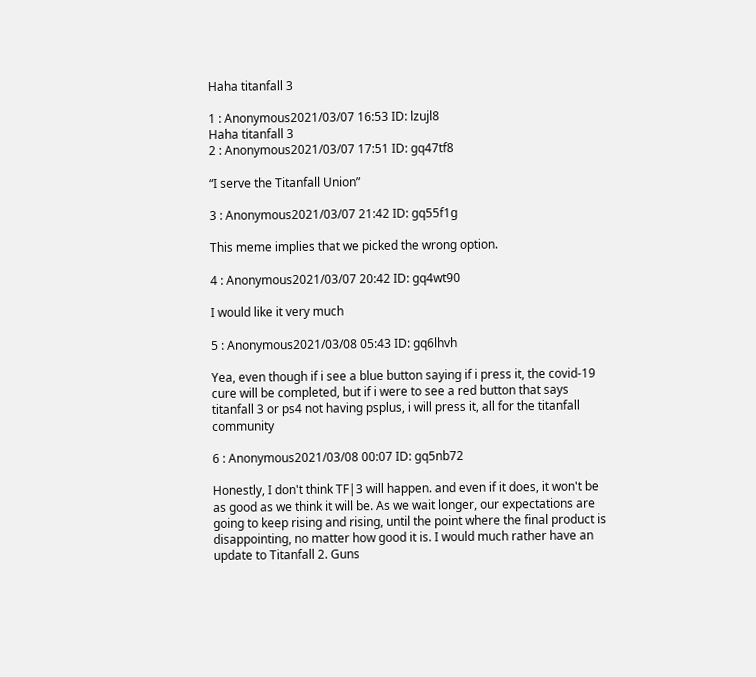Haha titanfall 3

1 : Anonymous2021/03/07 16:53 ID: lzujl8
Haha titanfall 3
2 : Anonymous2021/03/07 17:51 ID: gq47tf8

“I serve the Titanfall Union”

3 : Anonymous2021/03/07 21:42 ID: gq55f1g

This meme implies that we picked the wrong option.

4 : Anonymous2021/03/07 20:42 ID: gq4wt90

I would like it very much

5 : Anonymous2021/03/08 05:43 ID: gq6lhvh

Yea, even though if i see a blue button saying if i press it, the covid-19 cure will be completed, but if i were to see a red button that says titanfall 3 or ps4 not having psplus, i will press it, all for the titanfall community

6 : Anonymous2021/03/08 00:07 ID: gq5nb72

Honestly, I don't think TF|3 will happen. and even if it does, it won't be as good as we think it will be. As we wait longer, our expectations are going to keep rising and rising, until the point where the final product is disappointing, no matter how good it is. I would much rather have an update to Titanfall 2. Guns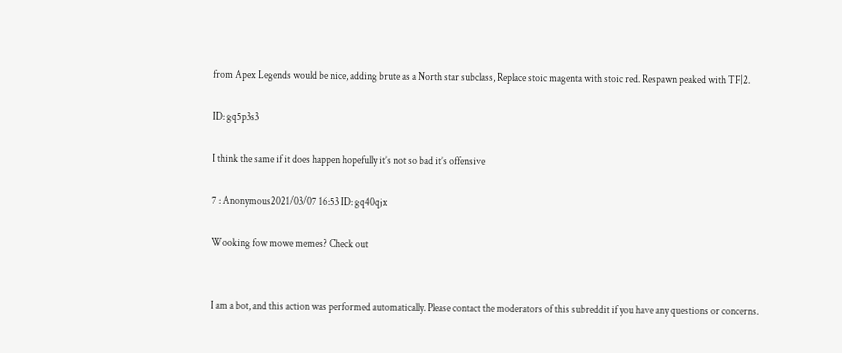from Apex Legends would be nice, adding brute as a North star subclass, Replace stoic magenta with stoic red. Respawn peaked with TF|2.

ID: gq5p3s3

I think the same if it does happen hopefully it’s not so bad it’s offensive

7 : Anonymous2021/03/07 16:53 ID: gq40qjx

Wooking fow mowe memes? Check out


I am a bot, and this action was performed automatically. Please contact the moderators of this subreddit if you have any questions or concerns.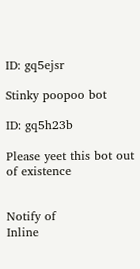ID: gq5ejsr

Stinky poopoo bot

ID: gq5h23b

Please yeet this bot out of existence


Notify of
Inline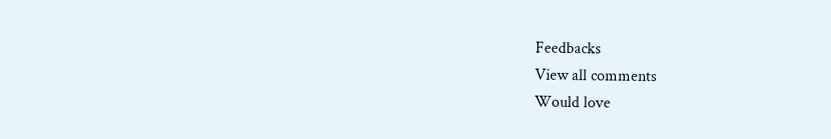Feedbacks
View all comments
Would love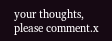your thoughts, please comment.x